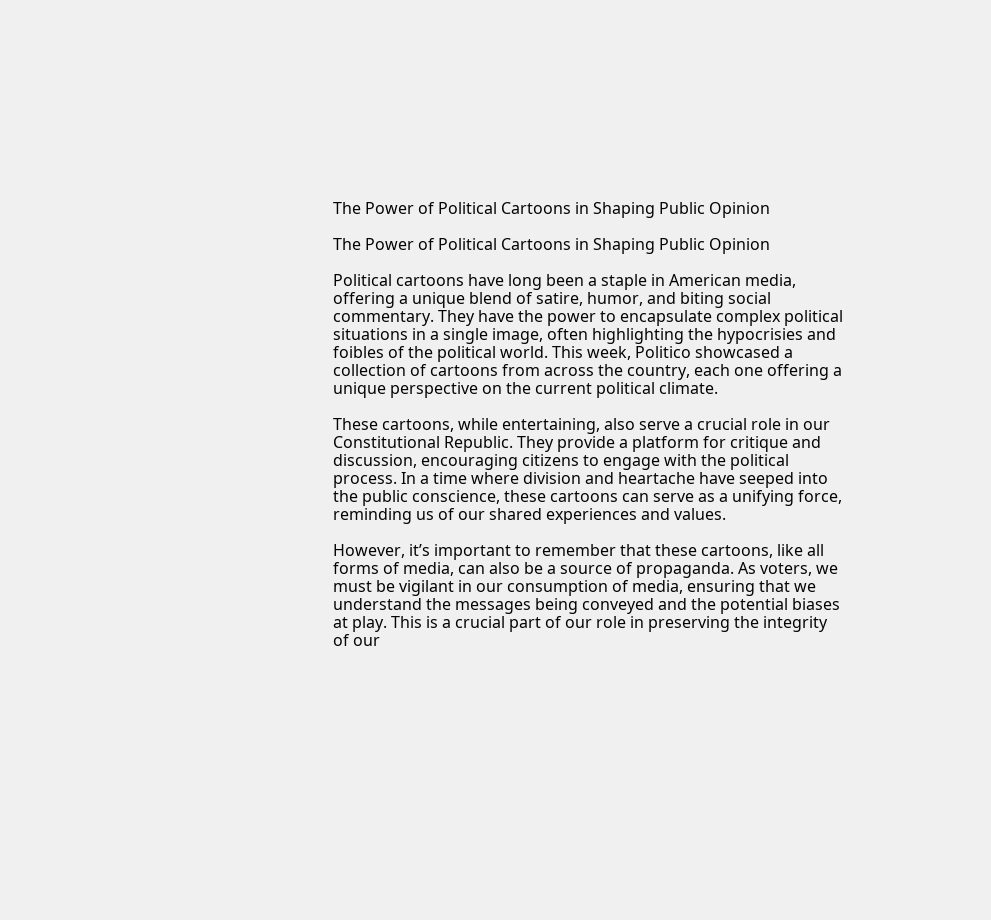The Power of Political Cartoons in Shaping Public Opinion

The Power of Political Cartoons in Shaping Public Opinion

Political cartoons have long been a staple in American media, offering a unique blend of satire, humor, and biting social commentary. They have the power to encapsulate complex political situations in a single image, often highlighting the hypocrisies and foibles of the political world. This week, Politico showcased a collection of cartoons from across the country, each one offering a unique perspective on the current political climate.

These cartoons, while entertaining, also serve a crucial role in our Constitutional Republic. They provide a platform for critique and discussion, encouraging citizens to engage with the political process. In a time where division and heartache have seeped into the public conscience, these cartoons can serve as a unifying force, reminding us of our shared experiences and values.

However, it’s important to remember that these cartoons, like all forms of media, can also be a source of propaganda. As voters, we must be vigilant in our consumption of media, ensuring that we understand the messages being conveyed and the potential biases at play. This is a crucial part of our role in preserving the integrity of our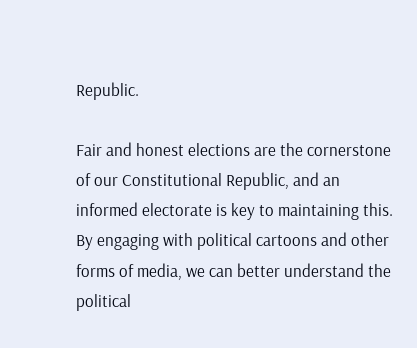Republic.

Fair and honest elections are the cornerstone of our Constitutional Republic, and an informed electorate is key to maintaining this. By engaging with political cartoons and other forms of media, we can better understand the political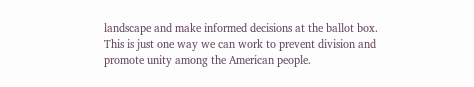landscape and make informed decisions at the ballot box. This is just one way we can work to prevent division and promote unity among the American people.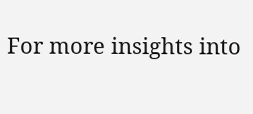For more insights into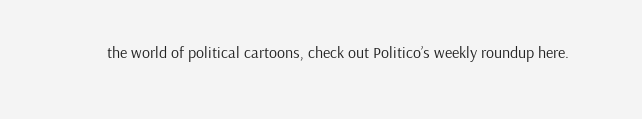the world of political cartoons, check out Politico’s weekly roundup here.